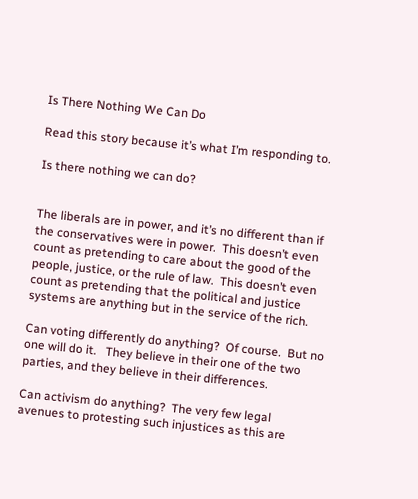Is There Nothing We Can Do

Read this story because it’s what I’m responding to.

Is there nothing we can do?


The liberals are in power, and it’s no different than if the conservatives were in power.  This doesn’t even count as pretending to care about the good of the people, justice, or the rule of law.  This doesn’t even count as pretending that the political and justice systems are anything but in the service of the rich.

Can voting differently do anything?  Of course.  But no one will do it.   They believe in their one of the two parties, and they believe in their differences.

Can activism do anything?  The very few legal avenues to protesting such injustices as this are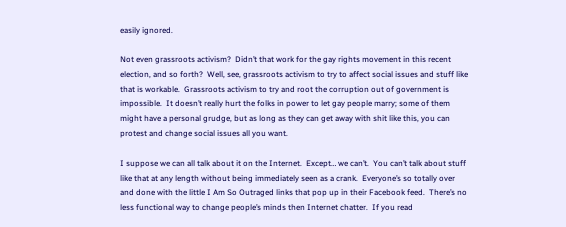easily ignored.

Not even grassroots activism?  Didn’t that work for the gay rights movement in this recent election, and so forth?  Well, see, grassroots activism to try to affect social issues and stuff like that is workable.  Grassroots activism to try and root the corruption out of government is impossible.  It doesn’t really hurt the folks in power to let gay people marry; some of them might have a personal grudge, but as long as they can get away with shit like this, you can protest and change social issues all you want.

I suppose we can all talk about it on the Internet.  Except… we can’t.  You can’t talk about stuff like that at any length without being immediately seen as a crank.  Everyone’s so totally over and done with the little I Am So Outraged links that pop up in their Facebook feed.  There’s no less functional way to change people’s minds then Internet chatter.  If you read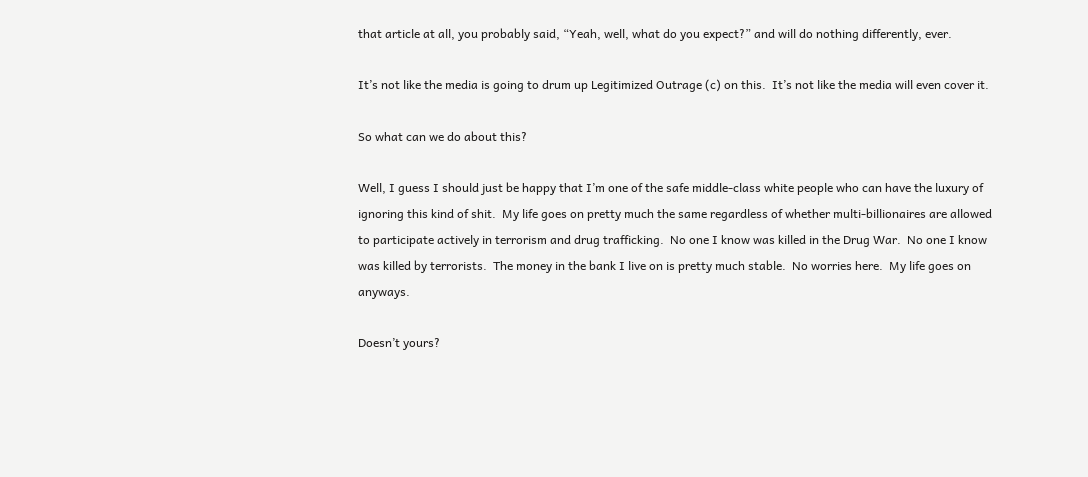that article at all, you probably said, “Yeah, well, what do you expect?” and will do nothing differently, ever.

It’s not like the media is going to drum up Legitimized Outrage (c) on this.  It’s not like the media will even cover it.

So what can we do about this?

Well, I guess I should just be happy that I’m one of the safe middle-class white people who can have the luxury of ignoring this kind of shit.  My life goes on pretty much the same regardless of whether multi-billionaires are allowed to participate actively in terrorism and drug trafficking.  No one I know was killed in the Drug War.  No one I know was killed by terrorists.  The money in the bank I live on is pretty much stable.  No worries here.  My life goes on anyways.

Doesn’t yours?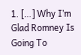1. […] Why I’m Glad Romney Is Going To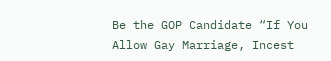Be the GOP Candidate “If You Allow Gay Marriage, Incest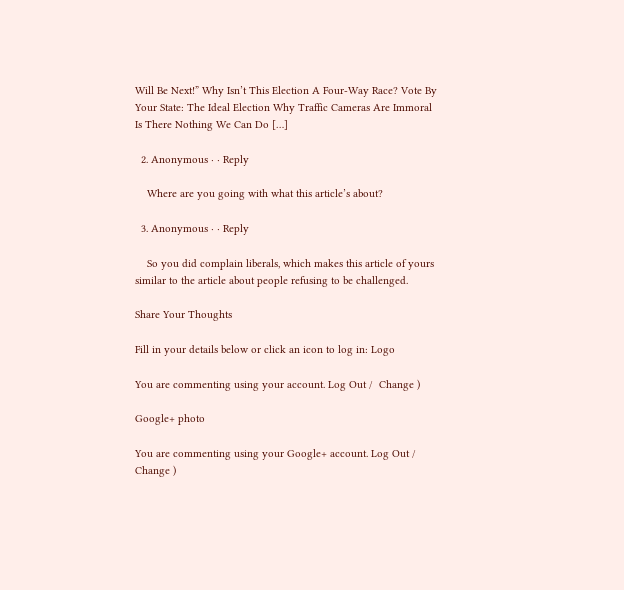Will Be Next!” Why Isn’t This Election A Four-Way Race? Vote By Your State: The Ideal Election Why Traffic Cameras Are Immoral Is There Nothing We Can Do […]

  2. Anonymous · · Reply

    Where are you going with what this article’s about?

  3. Anonymous · · Reply

    So you did complain liberals, which makes this article of yours similar to the article about people refusing to be challenged.

Share Your Thoughts

Fill in your details below or click an icon to log in: Logo

You are commenting using your account. Log Out /  Change )

Google+ photo

You are commenting using your Google+ account. Log Out /  Change )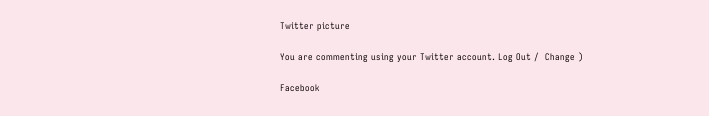Twitter picture

You are commenting using your Twitter account. Log Out /  Change )

Facebook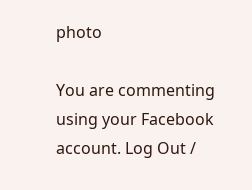photo

You are commenting using your Facebook account. Log Out /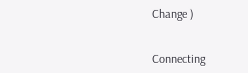Change )


Connecting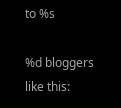to %s

%d bloggers like this: